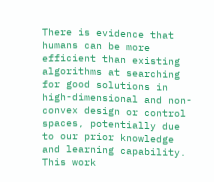There is evidence that humans can be more efficient than existing algorithms at searching for good solutions in high-dimensional and non-convex design or control spaces, potentially due to our prior knowledge and learning capability. This work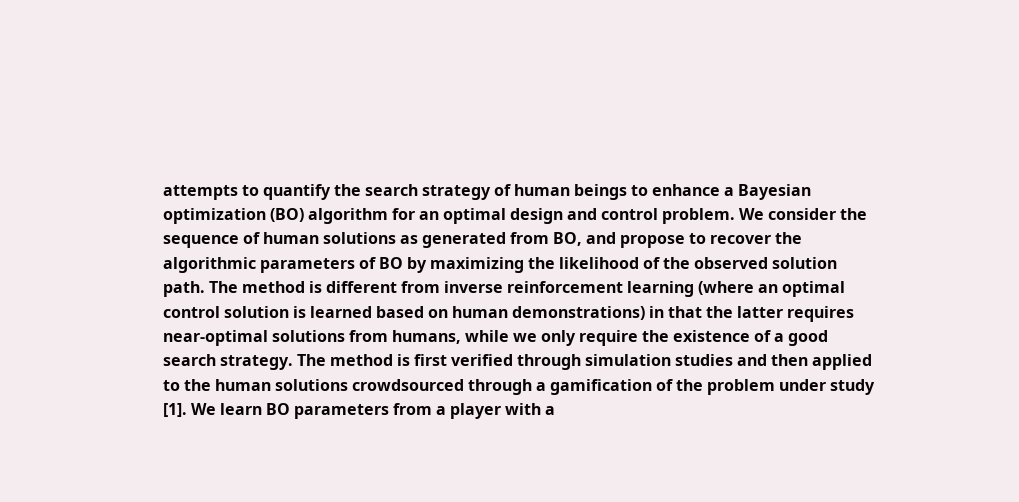attempts to quantify the search strategy of human beings to enhance a Bayesian optimization (BO) algorithm for an optimal design and control problem. We consider the sequence of human solutions as generated from BO, and propose to recover the algorithmic parameters of BO by maximizing the likelihood of the observed solution path. The method is different from inverse reinforcement learning (where an optimal control solution is learned based on human demonstrations) in that the latter requires near-optimal solutions from humans, while we only require the existence of a good search strategy. The method is first verified through simulation studies and then applied to the human solutions crowdsourced through a gamification of the problem under study [1]. We learn BO parameters from a player with a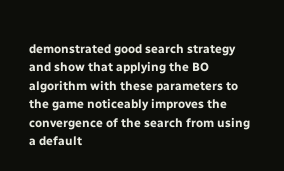demonstrated good search strategy and show that applying the BO algorithm with these parameters to the game noticeably improves the convergence of the search from using a default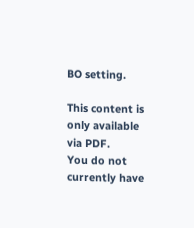BO setting.

This content is only available via PDF.
You do not currently have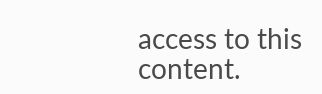access to this content.